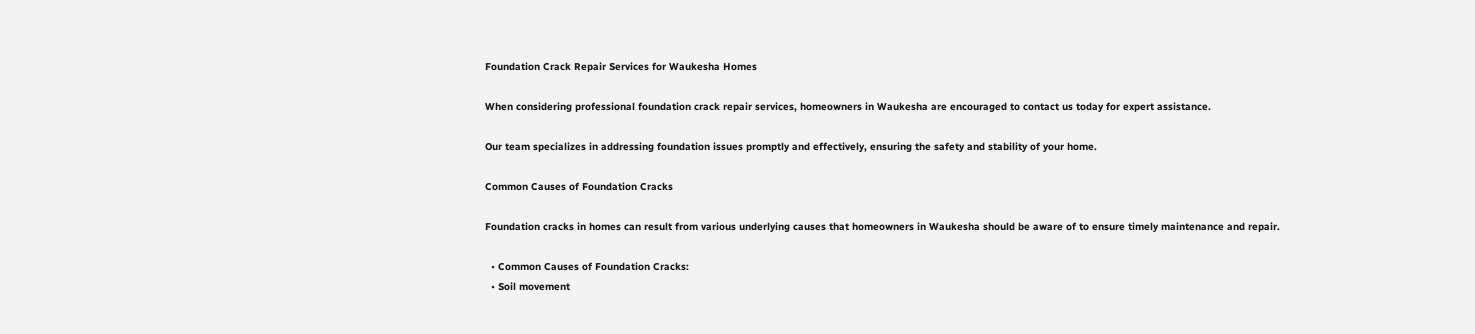Foundation Crack Repair Services for Waukesha Homes

When considering professional foundation crack repair services, homeowners in Waukesha are encouraged to contact us today for expert assistance.

Our team specializes in addressing foundation issues promptly and effectively, ensuring the safety and stability of your home.

Common Causes of Foundation Cracks

Foundation cracks in homes can result from various underlying causes that homeowners in Waukesha should be aware of to ensure timely maintenance and repair.

  • Common Causes of Foundation Cracks:
  • Soil movement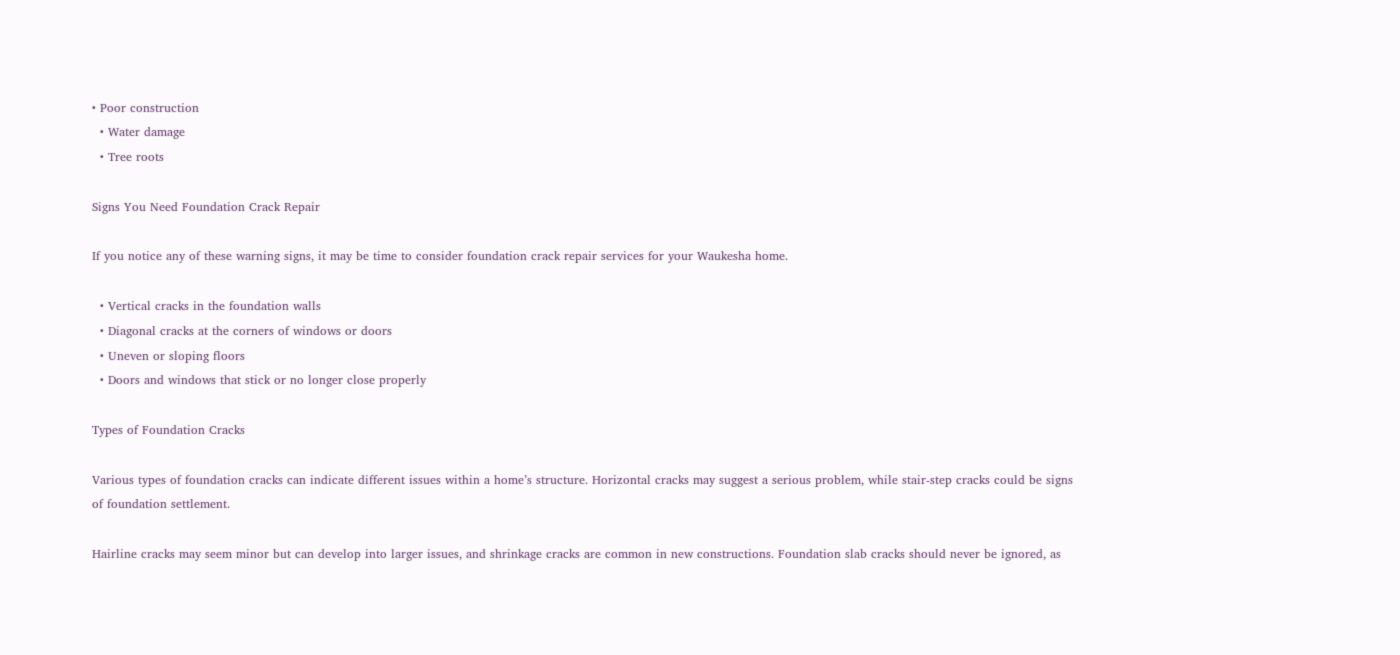• Poor construction
  • Water damage
  • Tree roots

Signs You Need Foundation Crack Repair

If you notice any of these warning signs, it may be time to consider foundation crack repair services for your Waukesha home.

  • Vertical cracks in the foundation walls
  • Diagonal cracks at the corners of windows or doors
  • Uneven or sloping floors
  • Doors and windows that stick or no longer close properly

Types of Foundation Cracks

Various types of foundation cracks can indicate different issues within a home’s structure. Horizontal cracks may suggest a serious problem, while stair-step cracks could be signs of foundation settlement.

Hairline cracks may seem minor but can develop into larger issues, and shrinkage cracks are common in new constructions. Foundation slab cracks should never be ignored, as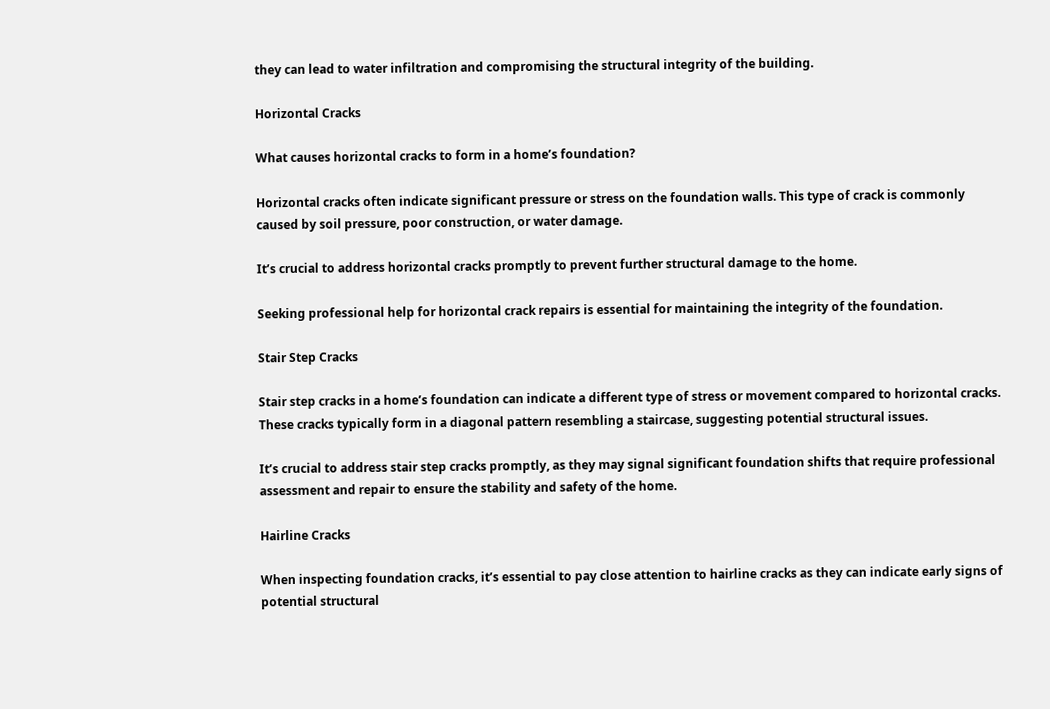they can lead to water infiltration and compromising the structural integrity of the building.

Horizontal Cracks

What causes horizontal cracks to form in a home’s foundation?

Horizontal cracks often indicate significant pressure or stress on the foundation walls. This type of crack is commonly caused by soil pressure, poor construction, or water damage.

It’s crucial to address horizontal cracks promptly to prevent further structural damage to the home.

Seeking professional help for horizontal crack repairs is essential for maintaining the integrity of the foundation.

Stair Step Cracks

Stair step cracks in a home’s foundation can indicate a different type of stress or movement compared to horizontal cracks. These cracks typically form in a diagonal pattern resembling a staircase, suggesting potential structural issues.

It’s crucial to address stair step cracks promptly, as they may signal significant foundation shifts that require professional assessment and repair to ensure the stability and safety of the home.

Hairline Cracks

When inspecting foundation cracks, it’s essential to pay close attention to hairline cracks as they can indicate early signs of potential structural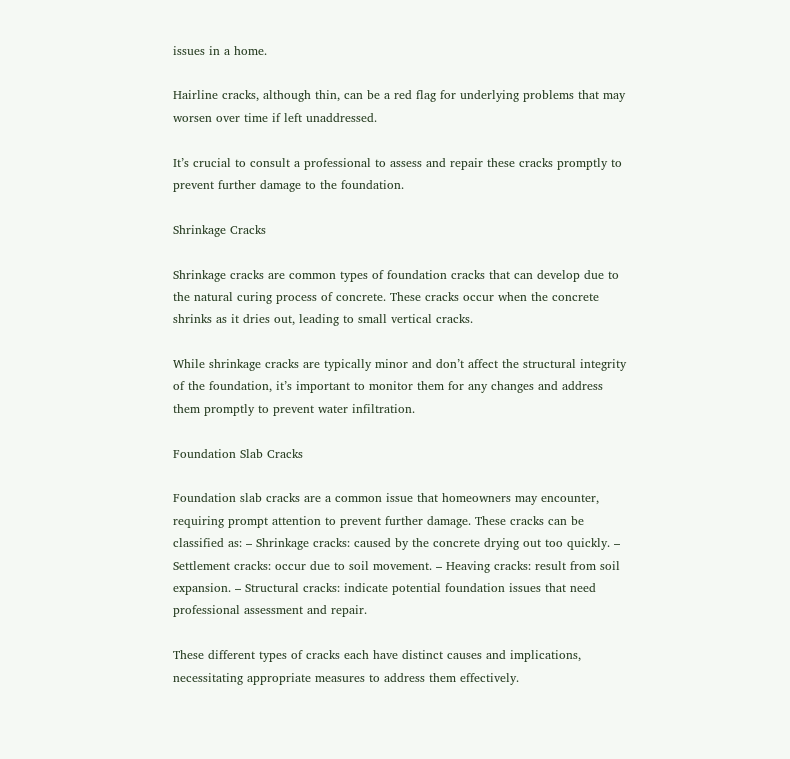issues in a home.

Hairline cracks, although thin, can be a red flag for underlying problems that may worsen over time if left unaddressed.

It’s crucial to consult a professional to assess and repair these cracks promptly to prevent further damage to the foundation.

Shrinkage Cracks

Shrinkage cracks are common types of foundation cracks that can develop due to the natural curing process of concrete. These cracks occur when the concrete shrinks as it dries out, leading to small vertical cracks.

While shrinkage cracks are typically minor and don’t affect the structural integrity of the foundation, it’s important to monitor them for any changes and address them promptly to prevent water infiltration.

Foundation Slab Cracks

Foundation slab cracks are a common issue that homeowners may encounter, requiring prompt attention to prevent further damage. These cracks can be classified as: – Shrinkage cracks: caused by the concrete drying out too quickly. – Settlement cracks: occur due to soil movement. – Heaving cracks: result from soil expansion. – Structural cracks: indicate potential foundation issues that need professional assessment and repair.

These different types of cracks each have distinct causes and implications, necessitating appropriate measures to address them effectively.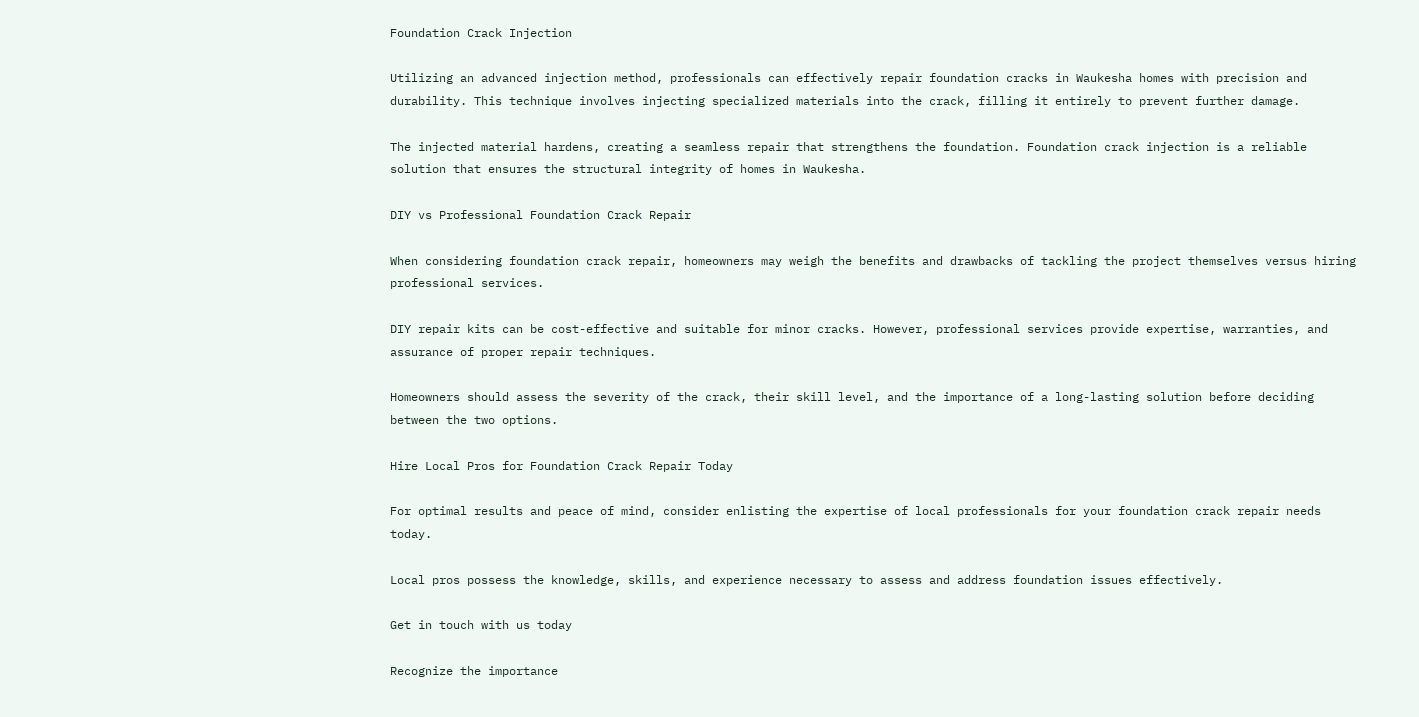Foundation Crack Injection

Utilizing an advanced injection method, professionals can effectively repair foundation cracks in Waukesha homes with precision and durability. This technique involves injecting specialized materials into the crack, filling it entirely to prevent further damage.

The injected material hardens, creating a seamless repair that strengthens the foundation. Foundation crack injection is a reliable solution that ensures the structural integrity of homes in Waukesha.

DIY vs Professional Foundation Crack Repair

When considering foundation crack repair, homeowners may weigh the benefits and drawbacks of tackling the project themselves versus hiring professional services.

DIY repair kits can be cost-effective and suitable for minor cracks. However, professional services provide expertise, warranties, and assurance of proper repair techniques.

Homeowners should assess the severity of the crack, their skill level, and the importance of a long-lasting solution before deciding between the two options.

Hire Local Pros for Foundation Crack Repair Today

For optimal results and peace of mind, consider enlisting the expertise of local professionals for your foundation crack repair needs today.

Local pros possess the knowledge, skills, and experience necessary to assess and address foundation issues effectively.

Get in touch with us today

Recognize the importance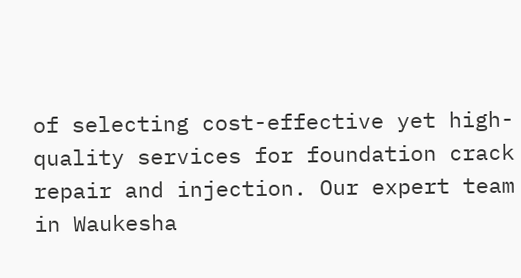of selecting cost-effective yet high-quality services for foundation crack repair and injection. Our expert team in Waukesha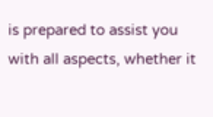is prepared to assist you with all aspects, whether it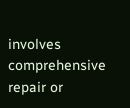involves comprehensive repair or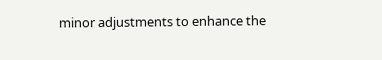minor adjustments to enhance the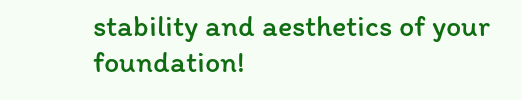stability and aesthetics of your foundation!